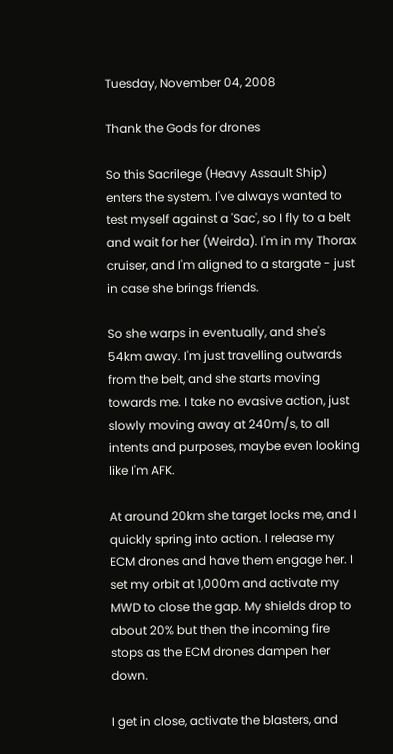Tuesday, November 04, 2008

Thank the Gods for drones

So this Sacrilege (Heavy Assault Ship) enters the system. I've always wanted to test myself against a 'Sac', so I fly to a belt and wait for her (Weirda). I'm in my Thorax cruiser, and I'm aligned to a stargate - just in case she brings friends.

So she warps in eventually, and she's 54km away. I'm just travelling outwards from the belt, and she starts moving towards me. I take no evasive action, just slowly moving away at 240m/s, to all intents and purposes, maybe even looking like I'm AFK.

At around 20km she target locks me, and I quickly spring into action. I release my ECM drones and have them engage her. I set my orbit at 1,000m and activate my MWD to close the gap. My shields drop to about 20% but then the incoming fire stops as the ECM drones dampen her down.

I get in close, activate the blasters, and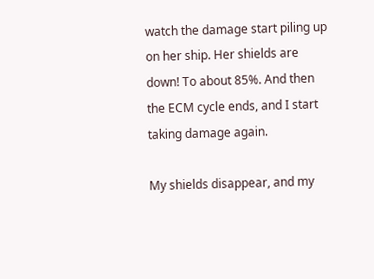watch the damage start piling up on her ship. Her shields are down! To about 85%. And then the ECM cycle ends, and I start taking damage again.

My shields disappear, and my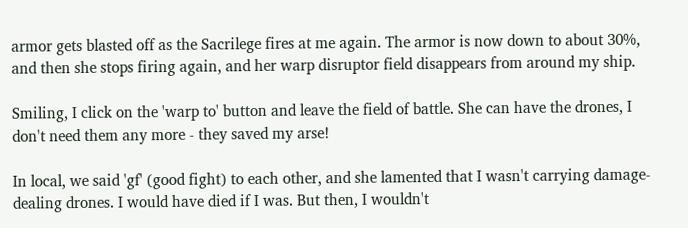armor gets blasted off as the Sacrilege fires at me again. The armor is now down to about 30%, and then she stops firing again, and her warp disruptor field disappears from around my ship.

Smiling, I click on the 'warp to' button and leave the field of battle. She can have the drones, I don't need them any more - they saved my arse!

In local, we said 'gf' (good fight) to each other, and she lamented that I wasn't carrying damage-dealing drones. I would have died if I was. But then, I wouldn't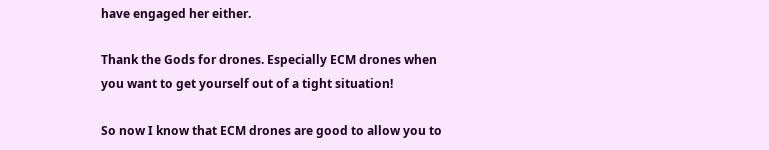have engaged her either.

Thank the Gods for drones. Especially ECM drones when you want to get yourself out of a tight situation!

So now I know that ECM drones are good to allow you to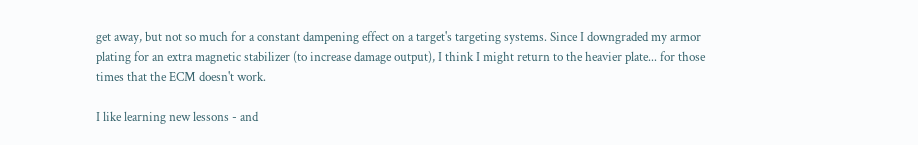get away, but not so much for a constant dampening effect on a target's targeting systems. Since I downgraded my armor plating for an extra magnetic stabilizer (to increase damage output), I think I might return to the heavier plate... for those times that the ECM doesn't work.

I like learning new lessons - and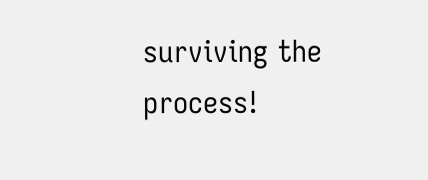surviving the process!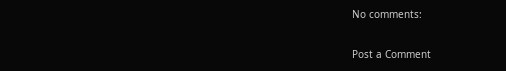No comments:

Post a Comment